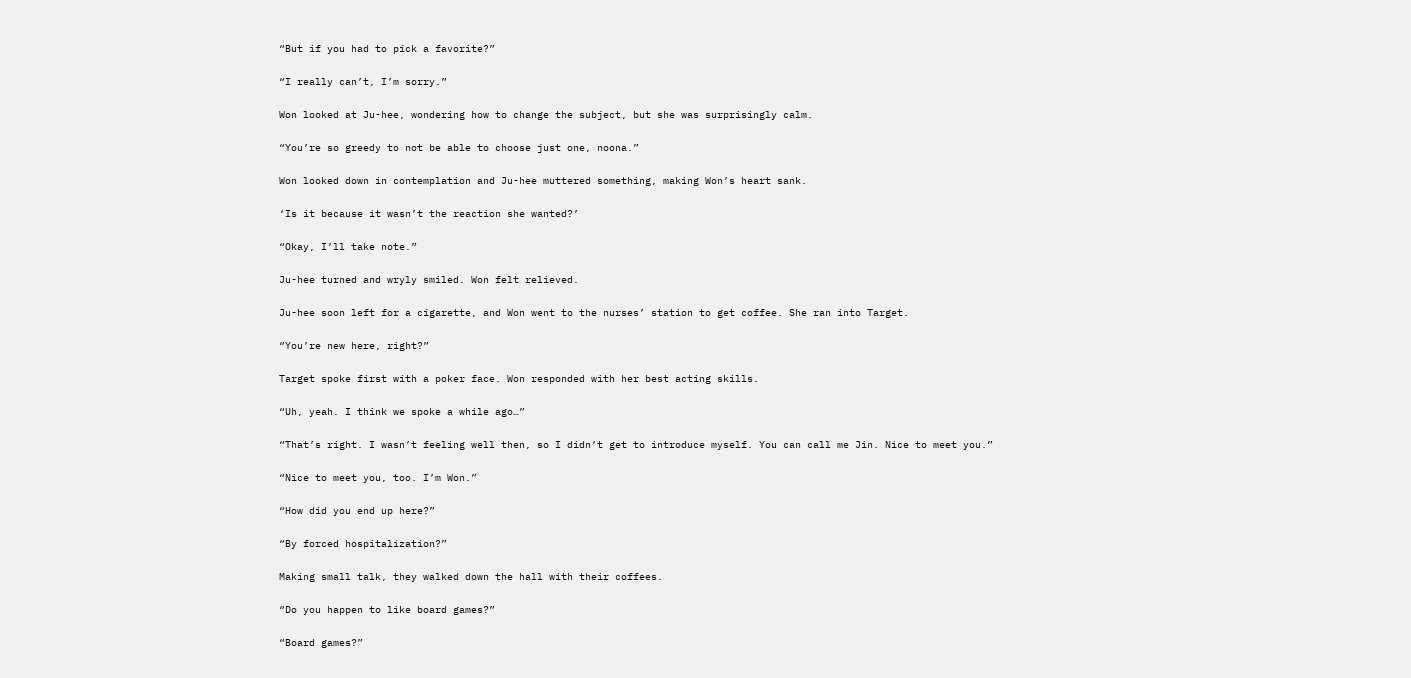“But if you had to pick a favorite?”


“I really can’t, I’m sorry.”


Won looked at Ju-hee, wondering how to change the subject, but she was surprisingly calm.


“You’re so greedy to not be able to choose just one, noona.”


Won looked down in contemplation and Ju-hee muttered something, making Won’s heart sank.


‘Is it because it wasn’t the reaction she wanted?’


“Okay, I’ll take note.”


Ju-hee turned and wryly smiled. Won felt relieved.


Ju-hee soon left for a cigarette, and Won went to the nurses’ station to get coffee. She ran into Target.


“You’re new here, right?”


Target spoke first with a poker face. Won responded with her best acting skills.


“Uh, yeah. I think we spoke a while ago…”


“That’s right. I wasn’t feeling well then, so I didn’t get to introduce myself. You can call me Jin. Nice to meet you.”


“Nice to meet you, too. I’m Won.”


“How did you end up here?”


“By forced hospitalization?”


Making small talk, they walked down the hall with their coffees.


“Do you happen to like board games?”


“Board games?”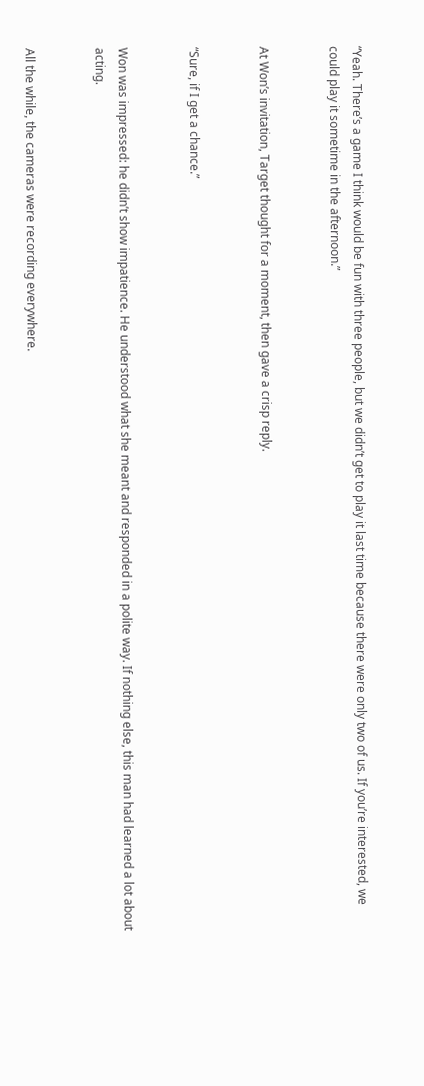“Yeah. There’s a game I think would be fun with three people, but we didn’t get to play it last time because there were only two of us. If you’re interested, we could play it sometime in the afternoon.”


At Won’s invitation, Target thought for a moment, then gave a crisp reply.


“Sure, if I get a chance.”


Won was impressed: he didn’t show impatience. He understood what she meant and responded in a polite way. If nothing else, this man had learned a lot about acting.


All the while, the cameras were recording everywhere.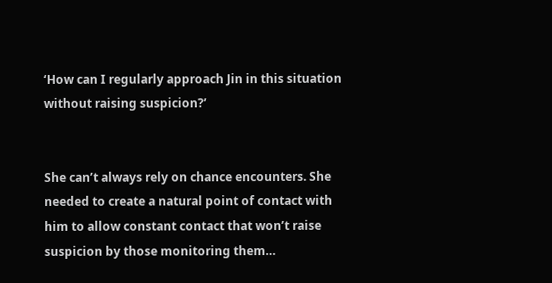‘How can I regularly approach Jin in this situation without raising suspicion?’


She can’t always rely on chance encounters. She needed to create a natural point of contact with him to allow constant contact that won’t raise suspicion by those monitoring them…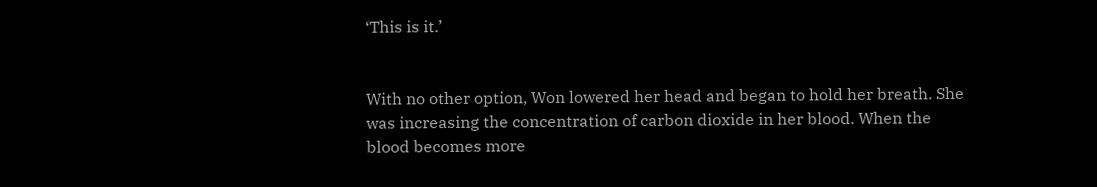‘This is it.’


With no other option, Won lowered her head and began to hold her breath. She was increasing the concentration of carbon dioxide in her blood. When the blood becomes more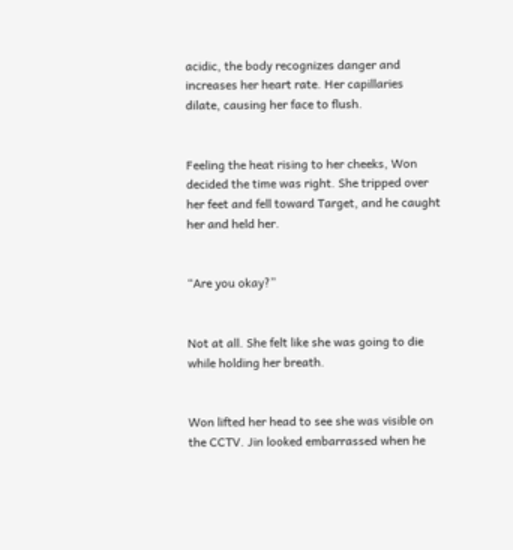acidic, the body recognizes danger and increases her heart rate. Her capillaries dilate, causing her face to flush.


Feeling the heat rising to her cheeks, Won decided the time was right. She tripped over her feet and fell toward Target, and he caught her and held her.


“Are you okay?”


Not at all. She felt like she was going to die while holding her breath.


Won lifted her head to see she was visible on the CCTV. Jin looked embarrassed when he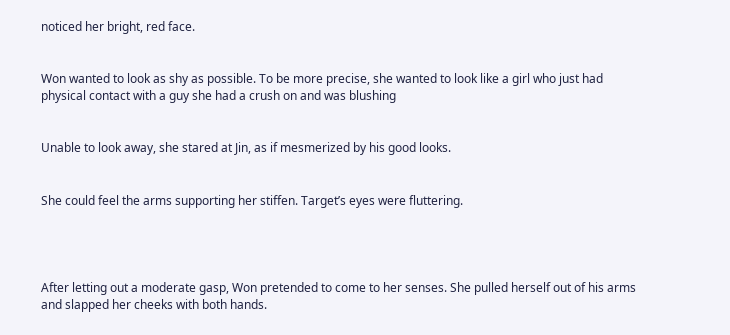noticed her bright, red face.


Won wanted to look as shy as possible. To be more precise, she wanted to look like a girl who just had physical contact with a guy she had a crush on and was blushing


Unable to look away, she stared at Jin, as if mesmerized by his good looks.


She could feel the arms supporting her stiffen. Target’s eyes were fluttering.




After letting out a moderate gasp, Won pretended to come to her senses. She pulled herself out of his arms and slapped her cheeks with both hands.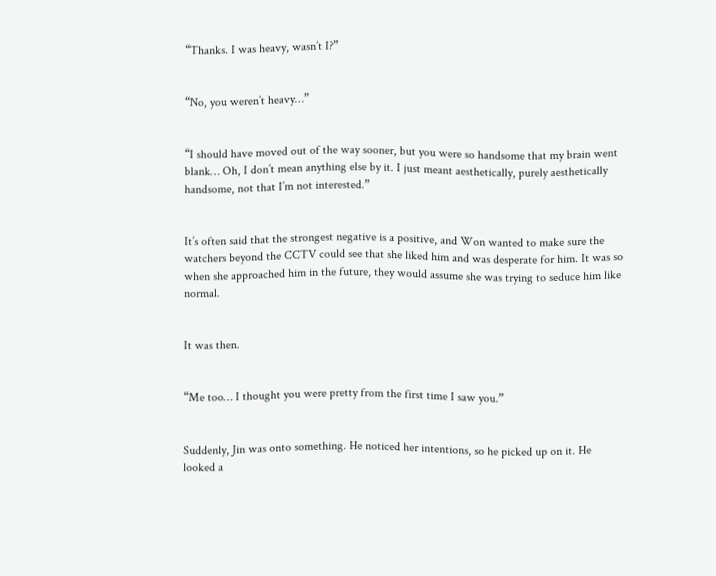“Thanks. I was heavy, wasn’t I?”


“No, you weren’t heavy…”


“I should have moved out of the way sooner, but you were so handsome that my brain went blank… Oh, I don’t mean anything else by it. I just meant aesthetically, purely aesthetically handsome, not that I’m not interested.”


It’s often said that the strongest negative is a positive, and Won wanted to make sure the watchers beyond the CCTV could see that she liked him and was desperate for him. It was so when she approached him in the future, they would assume she was trying to seduce him like normal.


It was then.


“Me too… I thought you were pretty from the first time I saw you.”


Suddenly, Jin was onto something. He noticed her intentions, so he picked up on it. He looked a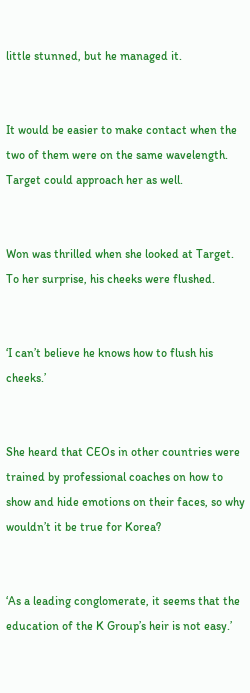little stunned, but he managed it.


It would be easier to make contact when the two of them were on the same wavelength. Target could approach her as well.


Won was thrilled when she looked at Target. To her surprise, his cheeks were flushed.


‘I can’t believe he knows how to flush his cheeks.’


She heard that CEOs in other countries were trained by professional coaches on how to show and hide emotions on their faces, so why wouldn’t it be true for Korea?


‘As a leading conglomerate, it seems that the education of the K Group’s heir is not easy.’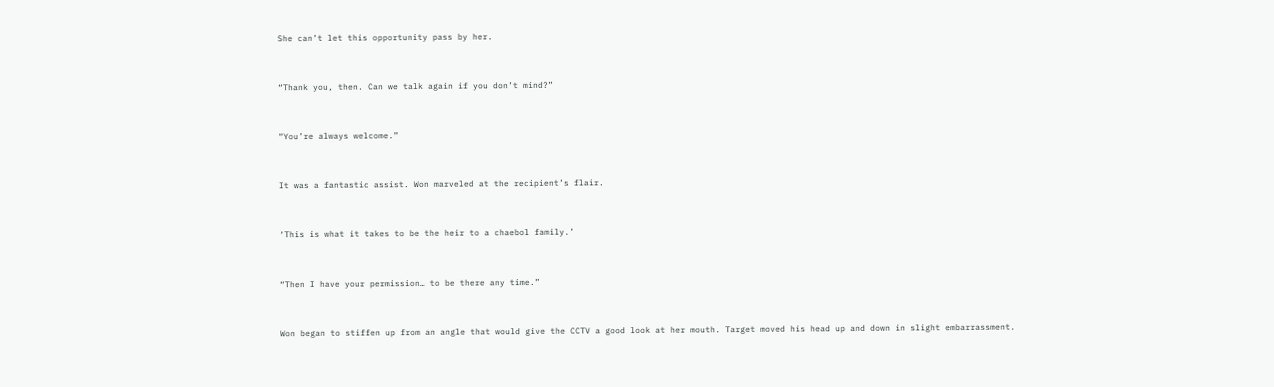She can’t let this opportunity pass by her.


“Thank you, then. Can we talk again if you don’t mind?”


“You’re always welcome.”


It was a fantastic assist. Won marveled at the recipient’s flair.


‘This is what it takes to be the heir to a chaebol family.’


“Then I have your permission… to be there any time.”


Won began to stiffen up from an angle that would give the CCTV a good look at her mouth. Target moved his head up and down in slight embarrassment.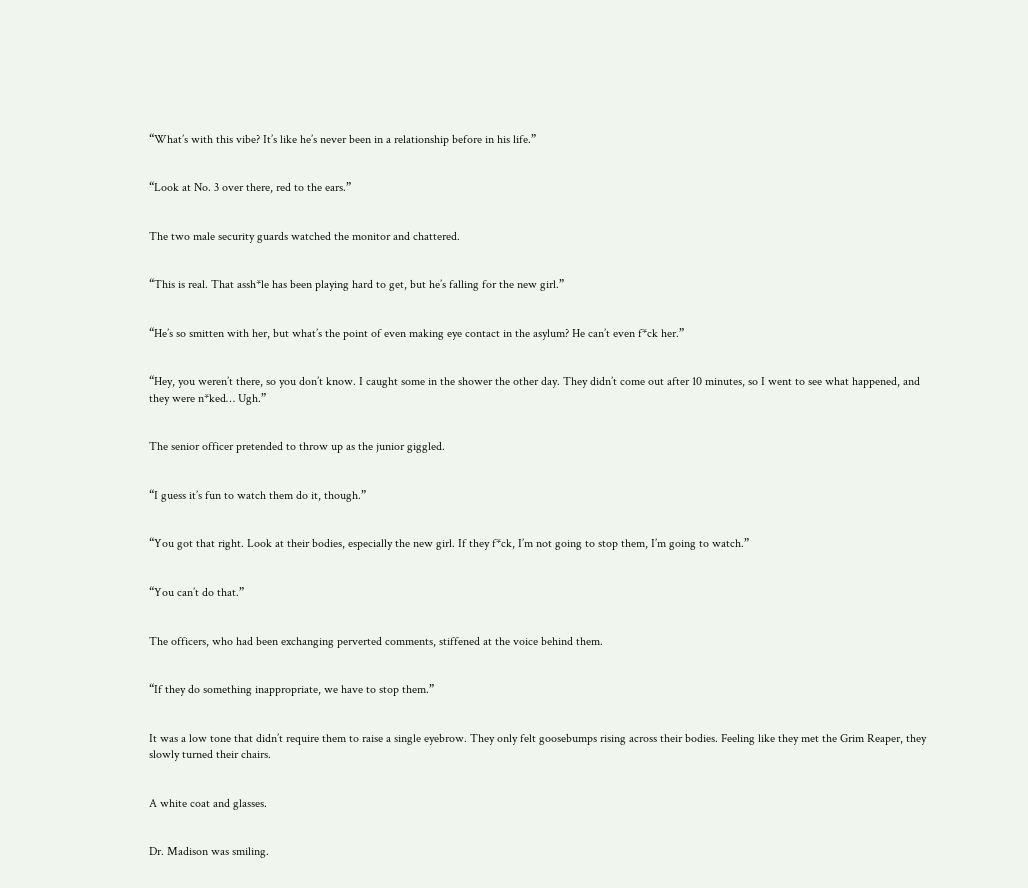“What’s with this vibe? It’s like he’s never been in a relationship before in his life.”


“Look at No. 3 over there, red to the ears.”


The two male security guards watched the monitor and chattered.


“This is real. That assh*le has been playing hard to get, but he’s falling for the new girl.”


“He’s so smitten with her, but what’s the point of even making eye contact in the asylum? He can’t even f*ck her.”


“Hey, you weren’t there, so you don’t know. I caught some in the shower the other day. They didn’t come out after 10 minutes, so I went to see what happened, and they were n*ked… Ugh.”


The senior officer pretended to throw up as the junior giggled.


“I guess it’s fun to watch them do it, though.”


“You got that right. Look at their bodies, especially the new girl. If they f*ck, I’m not going to stop them, I’m going to watch.”


“You can’t do that.”


The officers, who had been exchanging perverted comments, stiffened at the voice behind them.


“If they do something inappropriate, we have to stop them.”


It was a low tone that didn’t require them to raise a single eyebrow. They only felt goosebumps rising across their bodies. Feeling like they met the Grim Reaper, they slowly turned their chairs.


A white coat and glasses.


Dr. Madison was smiling.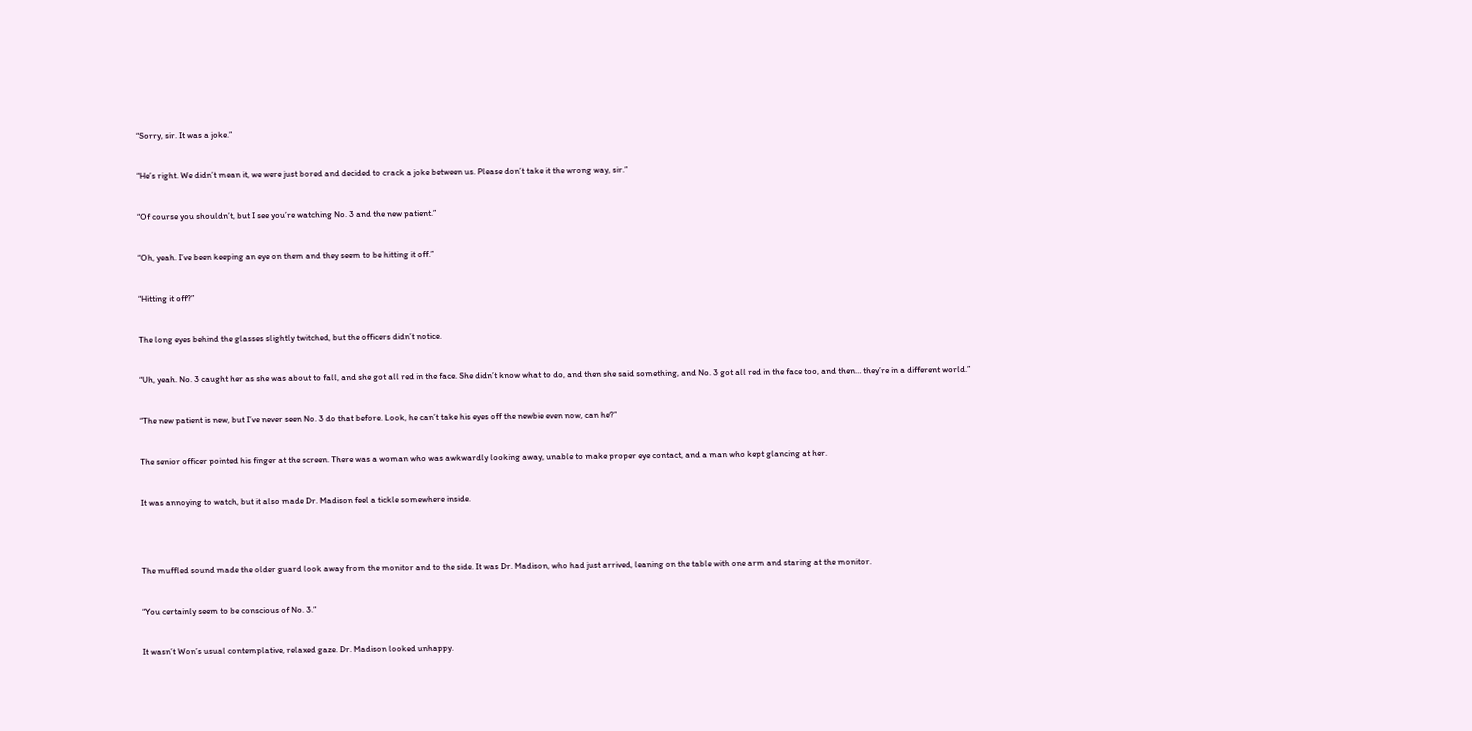“Sorry, sir. It was a joke.”


“He’s right. We didn’t mean it, we were just bored and decided to crack a joke between us. Please don’t take it the wrong way, sir.”


“Of course you shouldn’t, but I see you’re watching No. 3 and the new patient.”


“Oh, yeah. I’ve been keeping an eye on them and they seem to be hitting it off.”


“Hitting it off?”


The long eyes behind the glasses slightly twitched, but the officers didn’t notice.


“Uh, yeah. No. 3 caught her as she was about to fall, and she got all red in the face. She didn’t know what to do, and then she said something, and No. 3 got all red in the face too, and then… they’re in a different world.”


“The new patient is new, but I’ve never seen No. 3 do that before. Look, he can’t take his eyes off the newbie even now, can he?”


The senior officer pointed his finger at the screen. There was a woman who was awkwardly looking away, unable to make proper eye contact, and a man who kept glancing at her.


It was annoying to watch, but it also made Dr. Madison feel a tickle somewhere inside.




The muffled sound made the older guard look away from the monitor and to the side. It was Dr. Madison, who had just arrived, leaning on the table with one arm and staring at the monitor.


“You certainly seem to be conscious of No. 3.”


It wasn’t Won’s usual contemplative, relaxed gaze. Dr. Madison looked unhappy.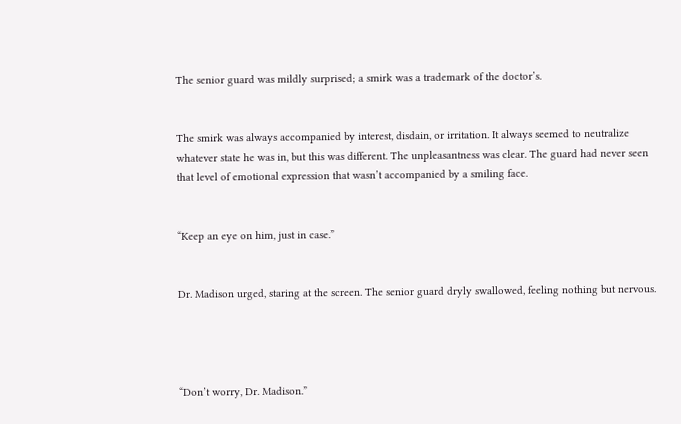The senior guard was mildly surprised; a smirk was a trademark of the doctor’s.


The smirk was always accompanied by interest, disdain, or irritation. It always seemed to neutralize whatever state he was in, but this was different. The unpleasantness was clear. The guard had never seen that level of emotional expression that wasn’t accompanied by a smiling face.


“Keep an eye on him, just in case.”


Dr. Madison urged, staring at the screen. The senior guard dryly swallowed, feeling nothing but nervous.




“Don’t worry, Dr. Madison.”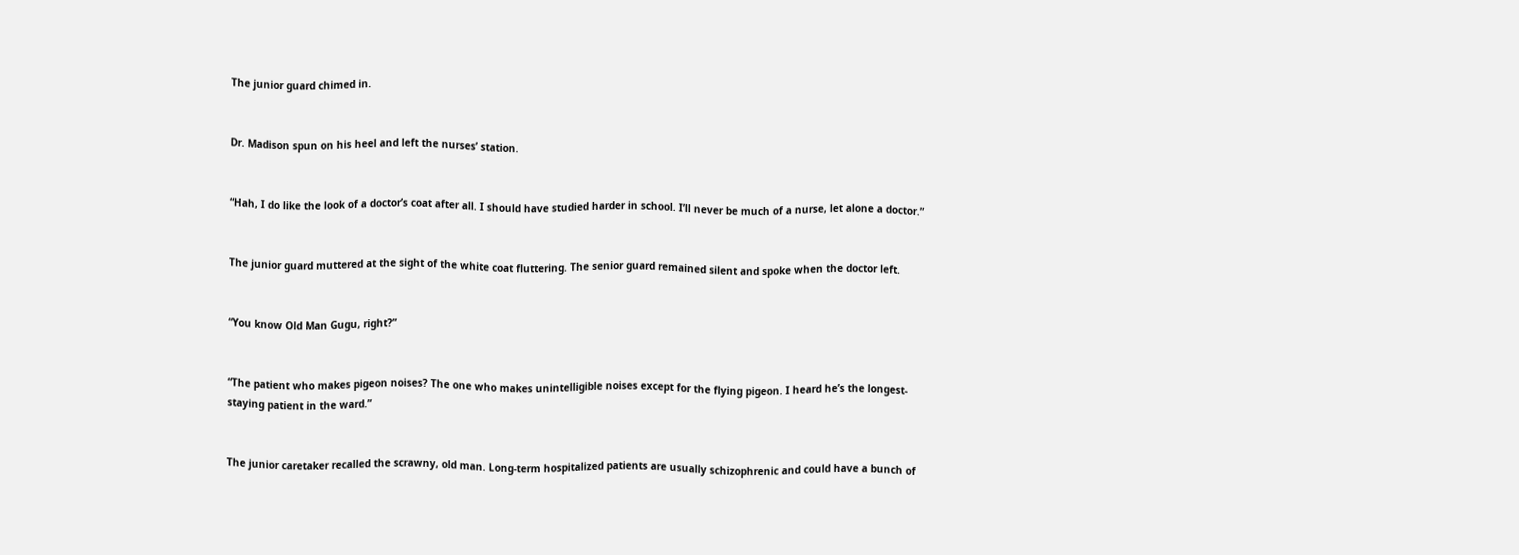The junior guard chimed in.


Dr. Madison spun on his heel and left the nurses’ station.


“Hah, I do like the look of a doctor’s coat after all. I should have studied harder in school. I’ll never be much of a nurse, let alone a doctor.”


The junior guard muttered at the sight of the white coat fluttering. The senior guard remained silent and spoke when the doctor left.


“You know Old Man Gugu, right?”


“The patient who makes pigeon noises? The one who makes unintelligible noises except for the flying pigeon. I heard he’s the longest-staying patient in the ward.”


The junior caretaker recalled the scrawny, old man. Long-term hospitalized patients are usually schizophrenic and could have a bunch of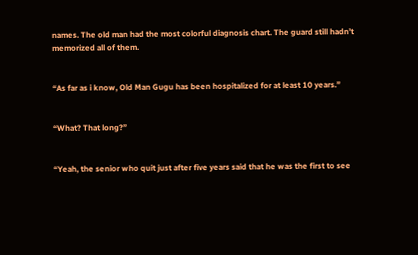names. The old man had the most colorful diagnosis chart. The guard still hadn’t memorized all of them.


“As far as i know, Old Man Gugu has been hospitalized for at least 10 years.”


“What? That long?”


“Yeah, the senior who quit just after five years said that he was the first to see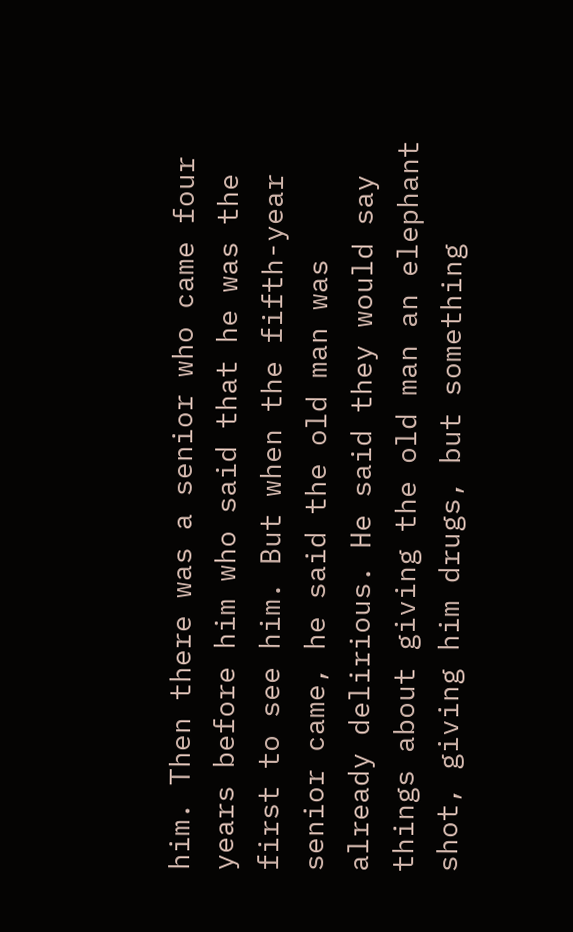him. Then there was a senior who came four years before him who said that he was the first to see him. But when the fifth-year senior came, he said the old man was already delirious. He said they would say things about giving the old man an elephant shot, giving him drugs, but something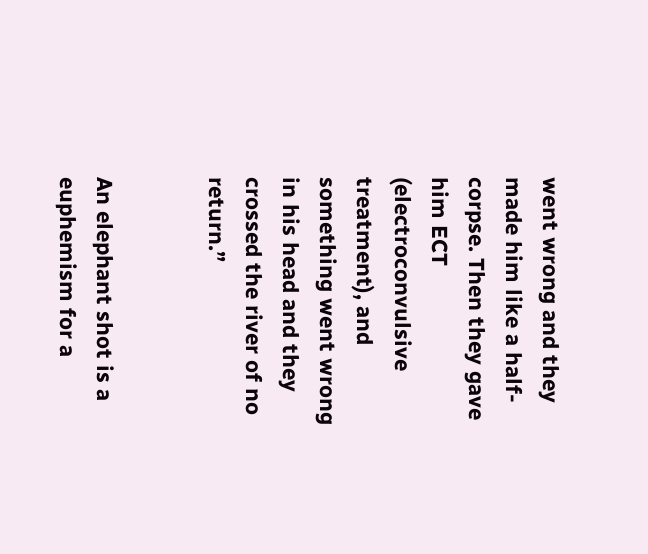went wrong and they made him like a half-corpse. Then they gave him ECT (electroconvulsive treatment), and something went wrong in his head and they crossed the river of no return.”


An elephant shot is a euphemism for a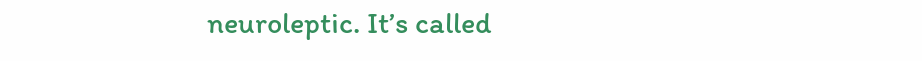neuroleptic. It’s called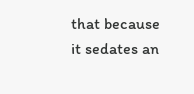that because it sedates an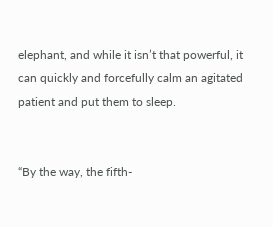elephant, and while it isn’t that powerful, it can quickly and forcefully calm an agitated patient and put them to sleep.


“By the way, the fifth-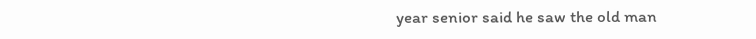year senior said he saw the old man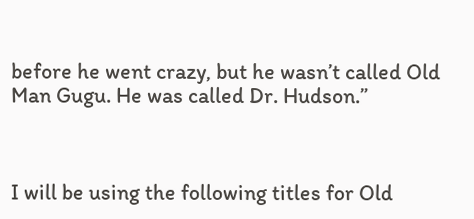before he went crazy, but he wasn’t called Old Man Gugu. He was called Dr. Hudson.”



I will be using the following titles for Old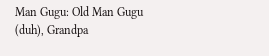Man Gugu: Old Man Gugu (duh), Grandpa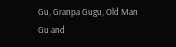Gu, Granpa Gugu, Old Man Gu and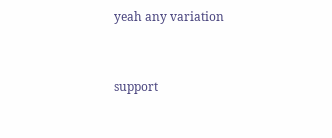yeah any variation


support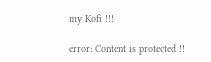my Kofi !!!

error: Content is protected !!